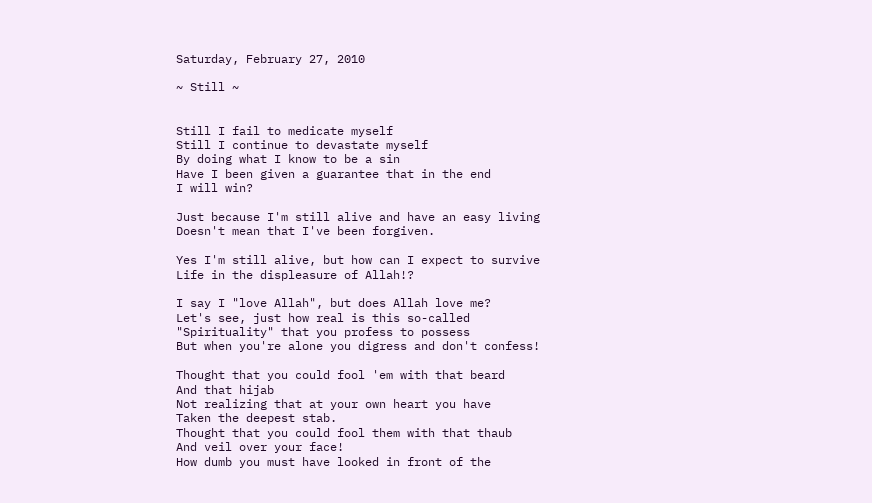Saturday, February 27, 2010

~ Still ~


Still I fail to medicate myself
Still I continue to devastate myself
By doing what I know to be a sin
Have I been given a guarantee that in the end
I will win?

Just because I'm still alive and have an easy living
Doesn't mean that I've been forgiven.

Yes I'm still alive, but how can I expect to survive
Life in the displeasure of Allah!?

I say I "love Allah", but does Allah love me?
Let's see, just how real is this so-called
"Spirituality" that you profess to possess
But when you're alone you digress and don't confess!

Thought that you could fool 'em with that beard
And that hijab
Not realizing that at your own heart you have
Taken the deepest stab.
Thought that you could fool them with that thaub
And veil over your face!
How dumb you must have looked in front of the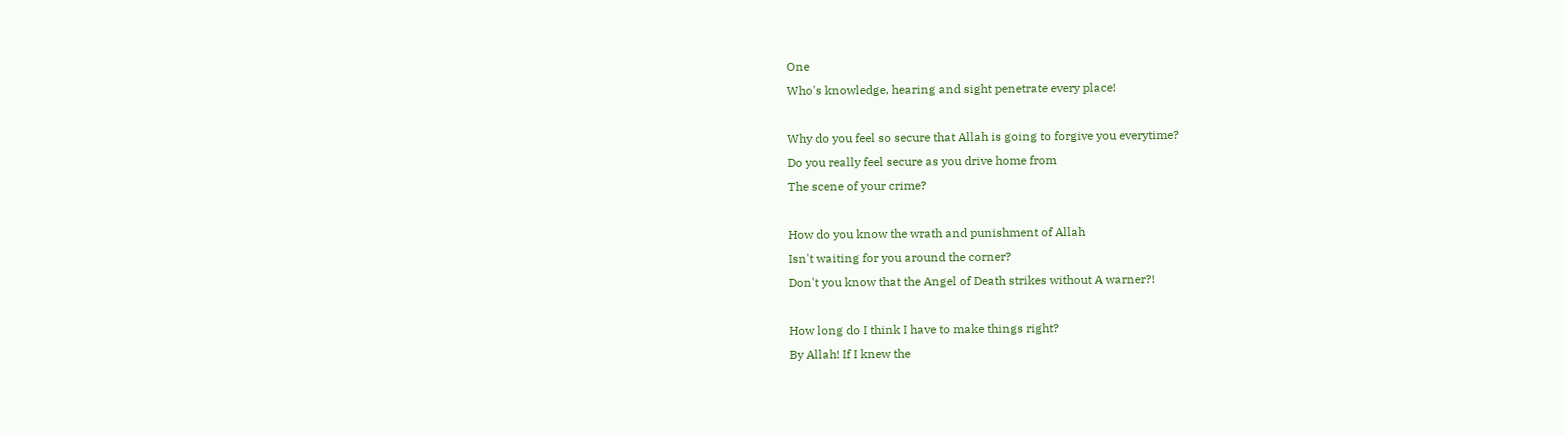One
Who's knowledge, hearing and sight penetrate every place!

Why do you feel so secure that Allah is going to forgive you everytime?
Do you really feel secure as you drive home from
The scene of your crime?

How do you know the wrath and punishment of Allah
Isn't waiting for you around the corner?
Don't you know that the Angel of Death strikes without A warner?!

How long do I think I have to make things right?
By Allah! If I knew the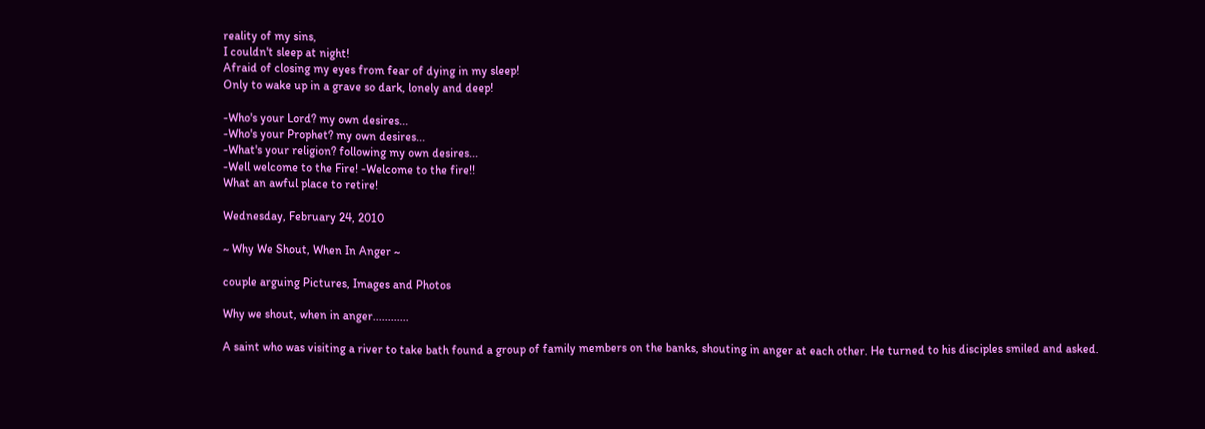reality of my sins,
I couldn't sleep at night!
Afraid of closing my eyes from fear of dying in my sleep!
Only to wake up in a grave so dark, lonely and deep!

-Who's your Lord? my own desires...
-Who's your Prophet? my own desires...
-What's your religion? following my own desires...
-Well welcome to the Fire! -Welcome to the fire!!
What an awful place to retire!

Wednesday, February 24, 2010

~ Why We Shout, When In Anger ~

couple arguing Pictures, Images and Photos

Why we shout, when in anger............

A saint who was visiting a river to take bath found a group of family members on the banks, shouting in anger at each other. He turned to his disciples smiled and asked.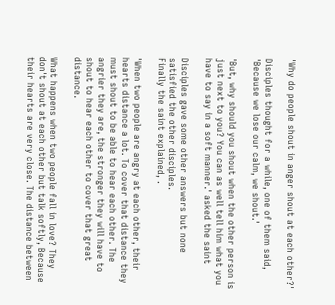'Why do people shout in anger shout at each other?'

Disciples thought for a while, one of them said, 'Because we lose our calm, we shout.'

'But, why should you shout when the other person is just next to you? You can as well tell him what you have to say in a soft manner.' asked the saint

Disciples gave some other answers but none satisfied the other disciples.
Finally the saint explained, .

'When two people are angry at each other, their hearts distance a lot. To cover that distance they must shout to be able to hear each other. The angrier they are, the stronger they will have to shout to hear each other to cover that great distance.

What happens when two people fall in love? They don't shout at each other but talk softly, Because their hearts are very close. The distance between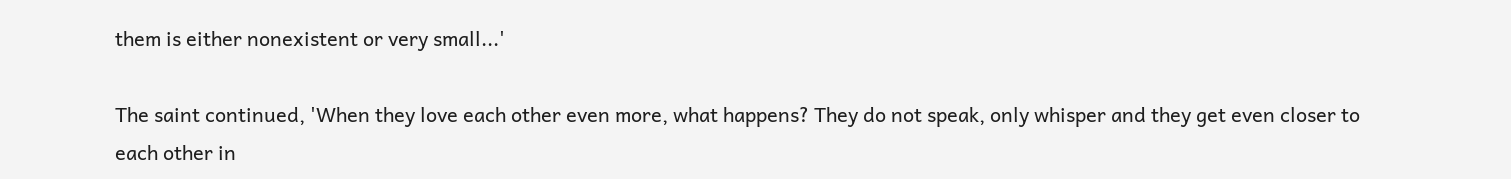them is either nonexistent or very small...'

The saint continued, 'When they love each other even more, what happens? They do not speak, only whisper and they get even closer to each other in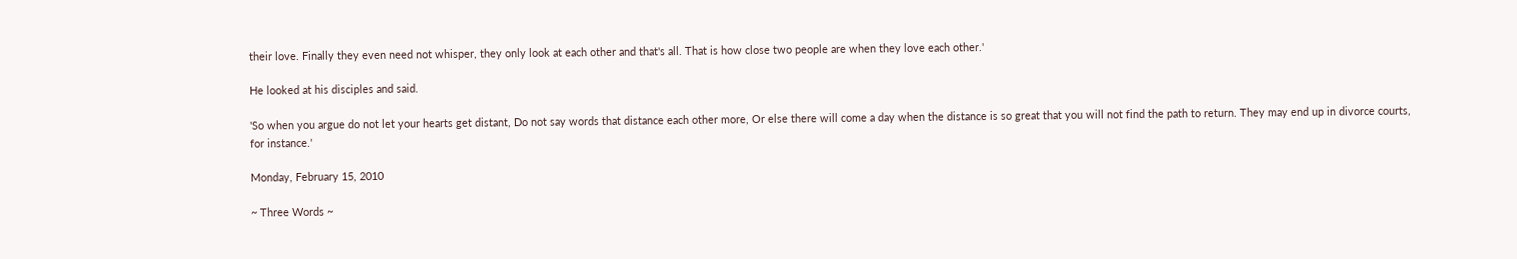their love. Finally they even need not whisper, they only look at each other and that's all. That is how close two people are when they love each other.'

He looked at his disciples and said.

'So when you argue do not let your hearts get distant, Do not say words that distance each other more, Or else there will come a day when the distance is so great that you will not find the path to return. They may end up in divorce courts, for instance.'

Monday, February 15, 2010

~ Three Words ~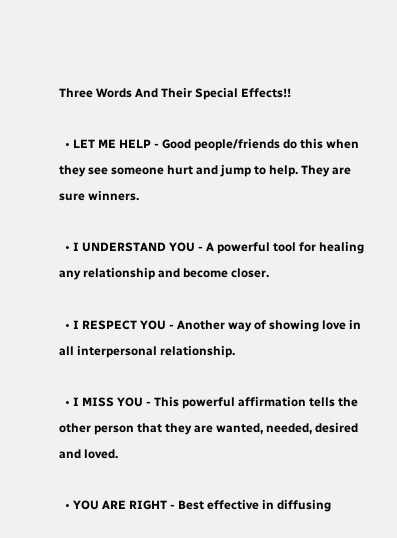Three Words And Their Special Effects!!

  • LET ME HELP - Good people/friends do this when they see someone hurt and jump to help. They are sure winners.

  • I UNDERSTAND YOU - A powerful tool for healing any relationship and become closer.

  • I RESPECT YOU - Another way of showing love in all interpersonal relationship.

  • I MISS YOU - This powerful affirmation tells the other person that they are wanted, needed, desired and loved.

  • YOU ARE RIGHT - Best effective in diffusing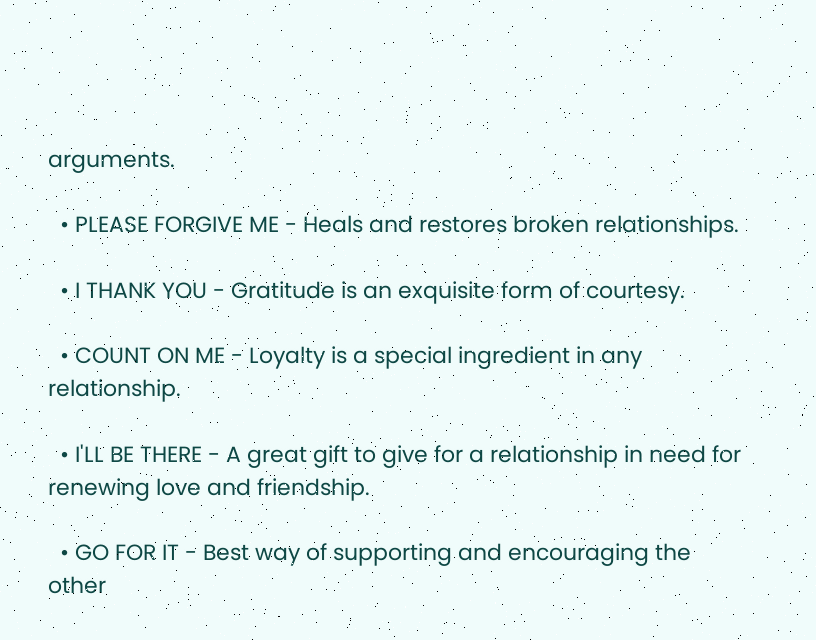arguments.

  • PLEASE FORGIVE ME - Heals and restores broken relationships.

  • I THANK YOU - Gratitude is an exquisite form of courtesy.

  • COUNT ON ME - Loyalty is a special ingredient in any relationship.

  • I'LL BE THERE - A great gift to give for a relationship in need for renewing love and friendship.

  • GO FOR IT - Best way of supporting and encouraging the other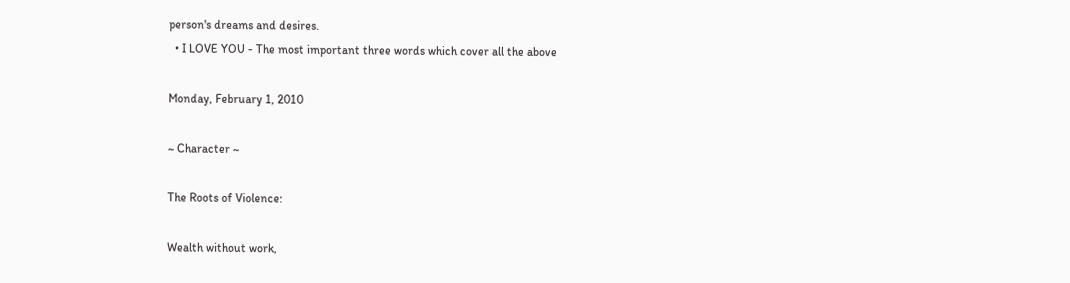person's dreams and desires.
  • I LOVE YOU - The most important three words which cover all the above

Monday, February 1, 2010

~ Character ~

The Roots of Violence:

Wealth without work,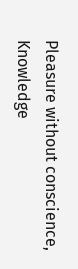Pleasure without conscience,
Knowledge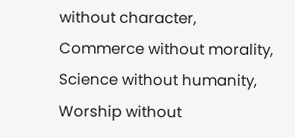without character,
Commerce without morality,
Science without humanity,
Worship without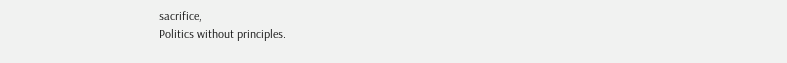sacrifice,
Politics without principles.